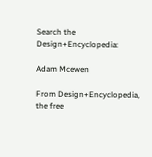Search the Design+Encyclopedia:

Adam Mcewen

From Design+Encyclopedia, the free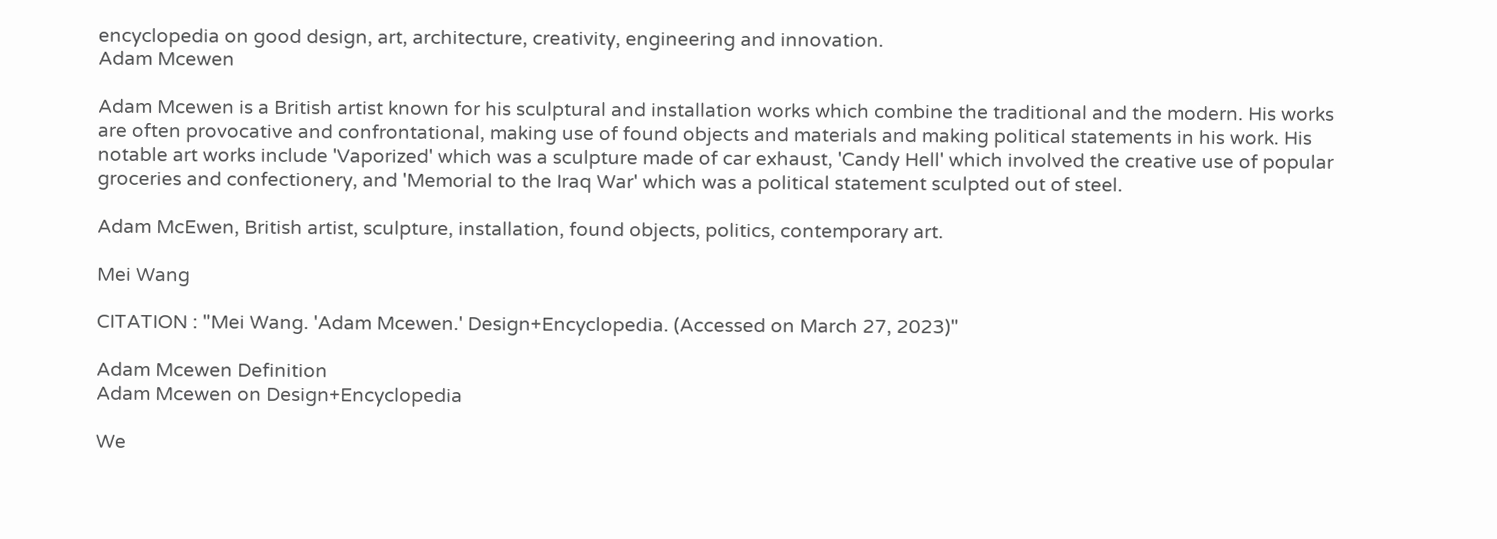encyclopedia on good design, art, architecture, creativity, engineering and innovation.
Adam Mcewen

Adam Mcewen is a British artist known for his sculptural and installation works which combine the traditional and the modern. His works are often provocative and confrontational, making use of found objects and materials and making political statements in his work. His notable art works include 'Vaporized' which was a sculpture made of car exhaust, 'Candy Hell' which involved the creative use of popular groceries and confectionery, and 'Memorial to the Iraq War' which was a political statement sculpted out of steel.

Adam McEwen, British artist, sculpture, installation, found objects, politics, contemporary art.

Mei Wang

CITATION : "Mei Wang. 'Adam Mcewen.' Design+Encyclopedia. (Accessed on March 27, 2023)"

Adam Mcewen Definition
Adam Mcewen on Design+Encyclopedia

We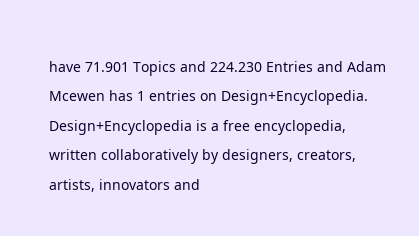have 71.901 Topics and 224.230 Entries and Adam Mcewen has 1 entries on Design+Encyclopedia. Design+Encyclopedia is a free encyclopedia, written collaboratively by designers, creators, artists, innovators and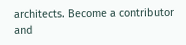architects. Become a contributor and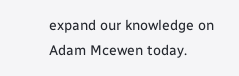expand our knowledge on Adam Mcewen today.